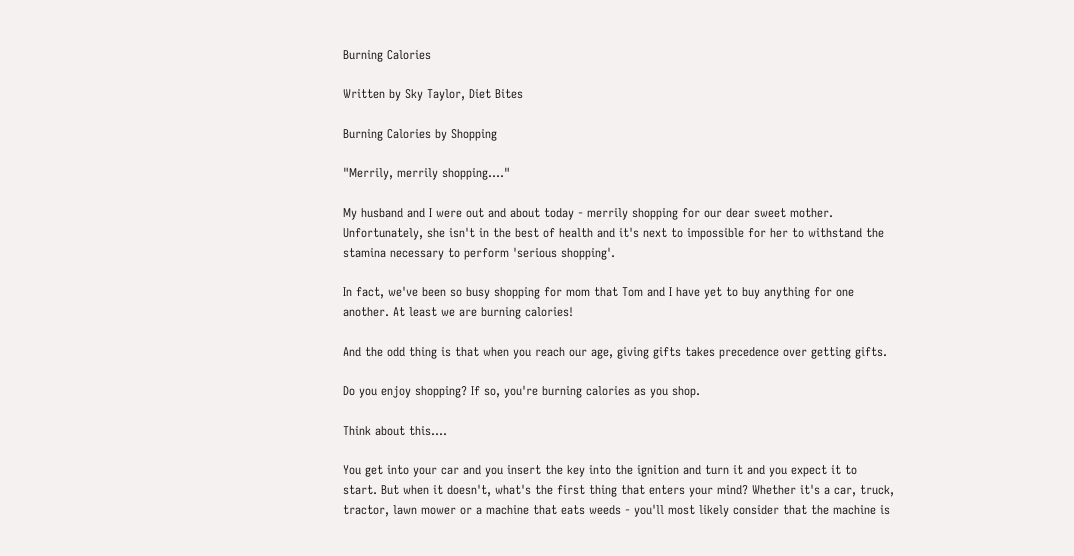Burning Calories

Written by Sky Taylor, Diet Bites

Burning Calories by Shopping

"Merrily, merrily shopping...."

My husband and I were out and about today - merrily shopping for our dear sweet mother. Unfortunately, she isn't in the best of health and it's next to impossible for her to withstand the stamina necessary to perform 'serious shopping'.

In fact, we've been so busy shopping for mom that Tom and I have yet to buy anything for one another. At least we are burning calories!

And the odd thing is that when you reach our age, giving gifts takes precedence over getting gifts.

Do you enjoy shopping? If so, you're burning calories as you shop.

Think about this....

You get into your car and you insert the key into the ignition and turn it and you expect it to start. But when it doesn't, what's the first thing that enters your mind? Whether it's a car, truck, tractor, lawn mower or a machine that eats weeds - you'll most likely consider that the machine is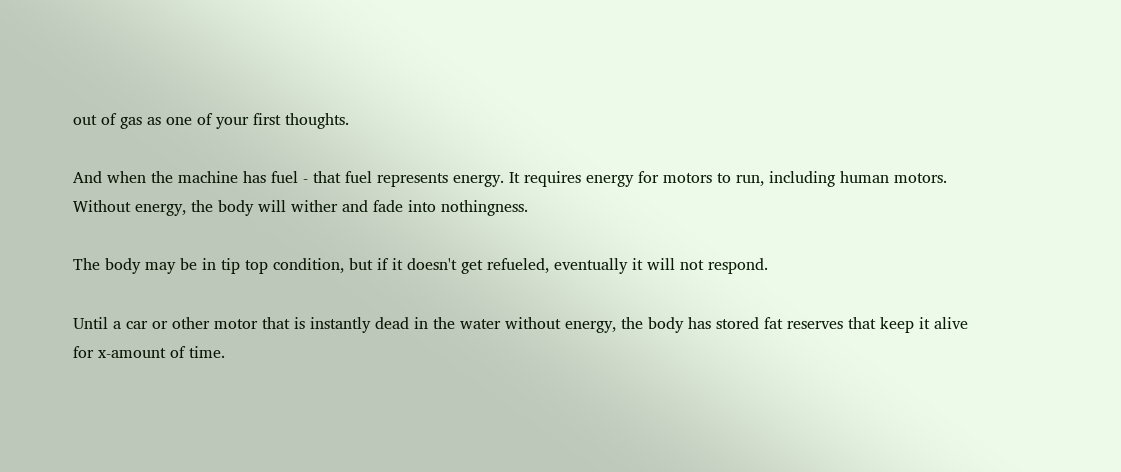out of gas as one of your first thoughts.

And when the machine has fuel - that fuel represents energy. It requires energy for motors to run, including human motors. Without energy, the body will wither and fade into nothingness.

The body may be in tip top condition, but if it doesn't get refueled, eventually it will not respond.

Until a car or other motor that is instantly dead in the water without energy, the body has stored fat reserves that keep it alive for x-amount of time.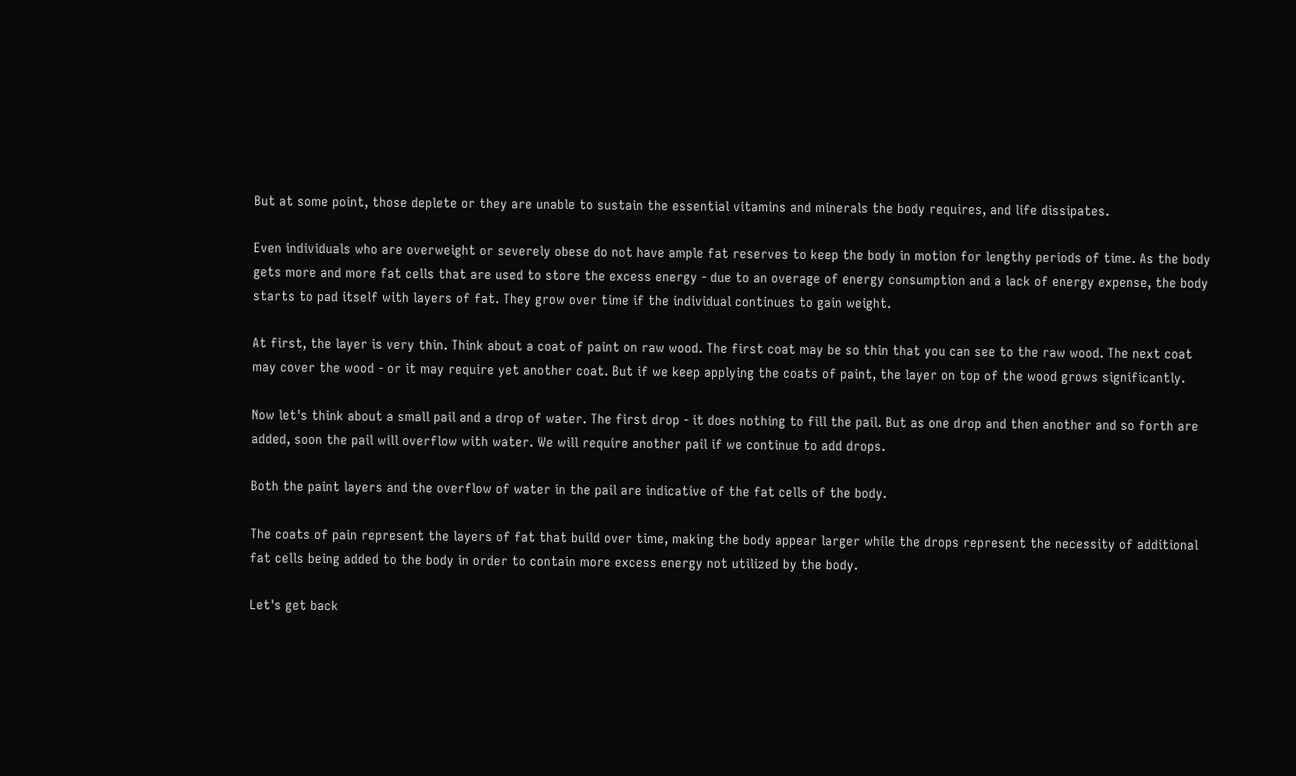But at some point, those deplete or they are unable to sustain the essential vitamins and minerals the body requires, and life dissipates.

Even individuals who are overweight or severely obese do not have ample fat reserves to keep the body in motion for lengthy periods of time. As the body gets more and more fat cells that are used to store the excess energy - due to an overage of energy consumption and a lack of energy expense, the body starts to pad itself with layers of fat. They grow over time if the individual continues to gain weight.

At first, the layer is very thin. Think about a coat of paint on raw wood. The first coat may be so thin that you can see to the raw wood. The next coat may cover the wood - or it may require yet another coat. But if we keep applying the coats of paint, the layer on top of the wood grows significantly.

Now let's think about a small pail and a drop of water. The first drop - it does nothing to fill the pail. But as one drop and then another and so forth are added, soon the pail will overflow with water. We will require another pail if we continue to add drops.

Both the paint layers and the overflow of water in the pail are indicative of the fat cells of the body.

The coats of pain represent the layers of fat that build over time, making the body appear larger while the drops represent the necessity of additional fat cells being added to the body in order to contain more excess energy not utilized by the body.

Let's get back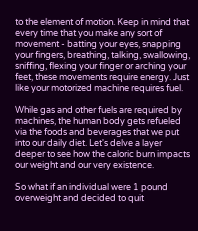to the element of motion. Keep in mind that every time that you make any sort of movement - batting your eyes, snapping your fingers, breathing, talking, swallowing, sniffing, flexing your finger or arching your feet, these movements require energy. Just like your motorized machine requires fuel.

While gas and other fuels are required by machines, the human body gets refueled via the foods and beverages that we put into our daily diet. Let's delve a layer deeper to see how the caloric burn impacts our weight and our very existence.

So what if an individual were 1 pound overweight and decided to quit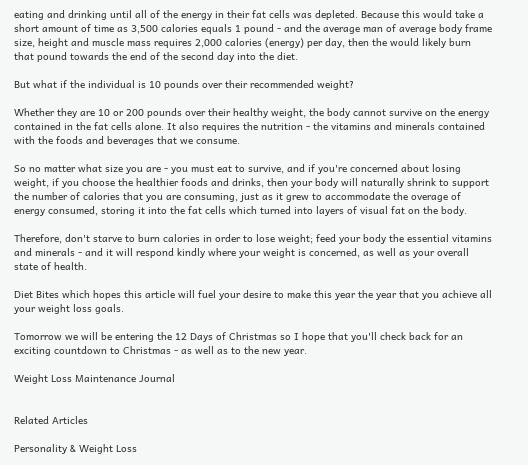eating and drinking until all of the energy in their fat cells was depleted. Because this would take a short amount of time as 3,500 calories equals 1 pound - and the average man of average body frame size, height and muscle mass requires 2,000 calories (energy) per day, then the would likely burn that pound towards the end of the second day into the diet.

But what if the individual is 10 pounds over their recommended weight?

Whether they are 10 or 200 pounds over their healthy weight, the body cannot survive on the energy contained in the fat cells alone. It also requires the nutrition - the vitamins and minerals contained with the foods and beverages that we consume.

So no matter what size you are - you must eat to survive, and if you're concerned about losing weight, if you choose the healthier foods and drinks, then your body will naturally shrink to support the number of calories that you are consuming, just as it grew to accommodate the overage of energy consumed, storing it into the fat cells which turned into layers of visual fat on the body.

Therefore, don't starve to burn calories in order to lose weight; feed your body the essential vitamins and minerals - and it will respond kindly where your weight is concerned, as well as your overall state of health.

Diet Bites which hopes this article will fuel your desire to make this year the year that you achieve all your weight loss goals.

Tomorrow we will be entering the 12 Days of Christmas so I hope that you'll check back for an exciting countdown to Christmas - as well as to the new year.

Weight Loss Maintenance Journal


Related Articles

Personality & Weight Loss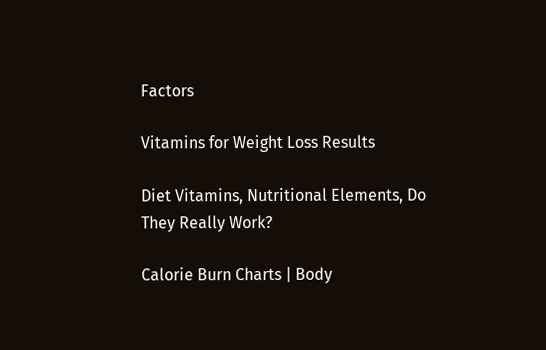Factors

Vitamins for Weight Loss Results

Diet Vitamins, Nutritional Elements, Do They Really Work?

Calorie Burn Charts | Body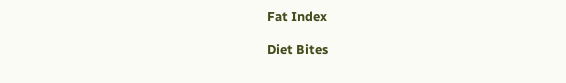Fat Index

Diet Bites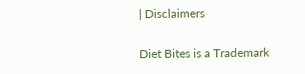| Disclaimers

Diet Bites is a Trademark